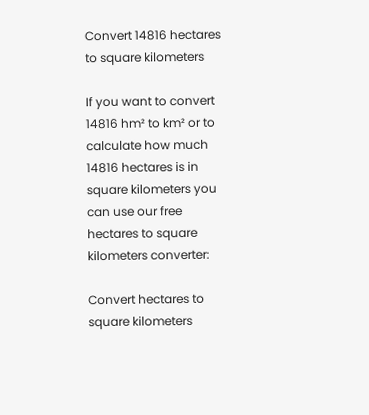Convert 14816 hectares to square kilometers

If you want to convert 14816 hm² to km² or to calculate how much 14816 hectares is in square kilometers you can use our free hectares to square kilometers converter:

Convert hectares to square kilometers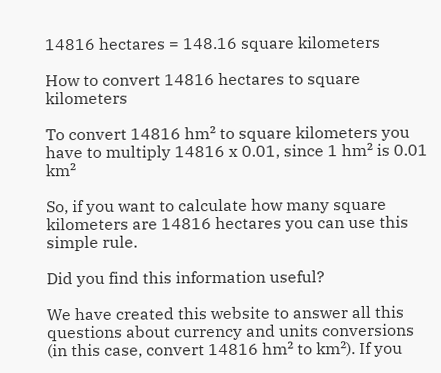14816 hectares = 148.16 square kilometers

How to convert 14816 hectares to square kilometers

To convert 14816 hm² to square kilometers you have to multiply 14816 x 0.01, since 1 hm² is 0.01 km²

So, if you want to calculate how many square kilometers are 14816 hectares you can use this simple rule.

Did you find this information useful?

We have created this website to answer all this questions about currency and units conversions (in this case, convert 14816 hm² to km²). If you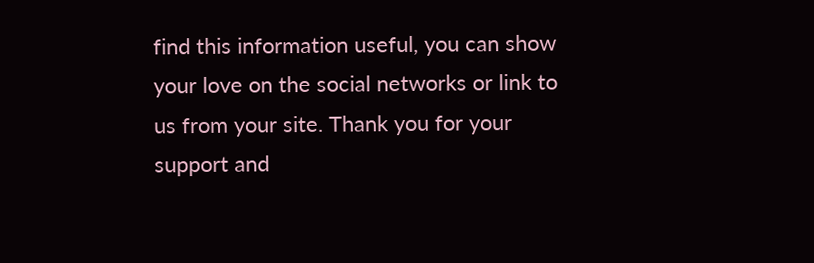find this information useful, you can show your love on the social networks or link to us from your site. Thank you for your support and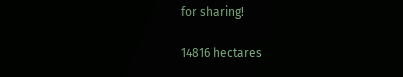for sharing!

14816 hectares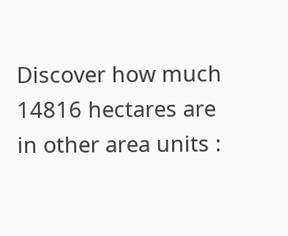Discover how much 14816 hectares are in other area units :